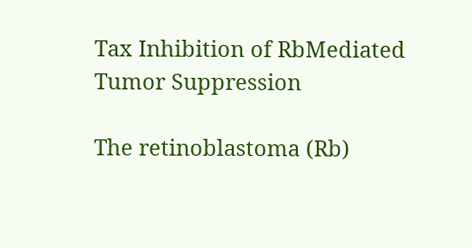Tax Inhibition of RbMediated Tumor Suppression

The retinoblastoma (Rb)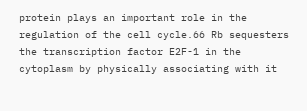protein plays an important role in the regulation of the cell cycle.66 Rb sequesters the transcription factor E2F-1 in the cytoplasm by physically associating with it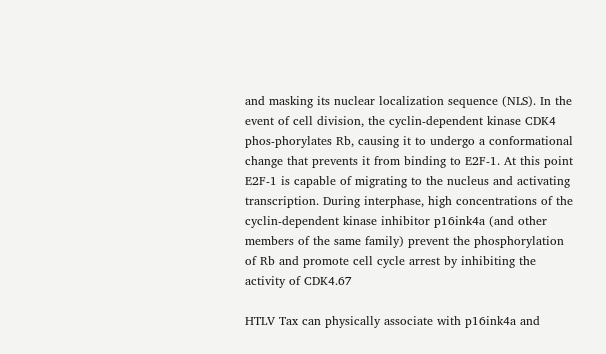and masking its nuclear localization sequence (NLS). In the event of cell division, the cyclin-dependent kinase CDK4 phos-phorylates Rb, causing it to undergo a conformational change that prevents it from binding to E2F-1. At this point E2F-1 is capable of migrating to the nucleus and activating transcription. During interphase, high concentrations of the cyclin-dependent kinase inhibitor p16ink4a (and other members of the same family) prevent the phosphorylation of Rb and promote cell cycle arrest by inhibiting the activity of CDK4.67

HTLV Tax can physically associate with p16ink4a and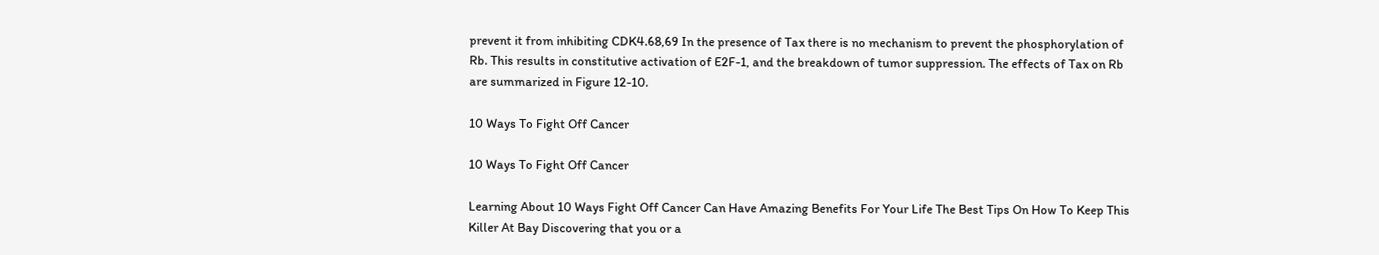prevent it from inhibiting CDK4.68,69 In the presence of Tax there is no mechanism to prevent the phosphorylation of Rb. This results in constitutive activation of E2F-1, and the breakdown of tumor suppression. The effects of Tax on Rb are summarized in Figure 12-10.

10 Ways To Fight Off Cancer

10 Ways To Fight Off Cancer

Learning About 10 Ways Fight Off Cancer Can Have Amazing Benefits For Your Life The Best Tips On How To Keep This Killer At Bay Discovering that you or a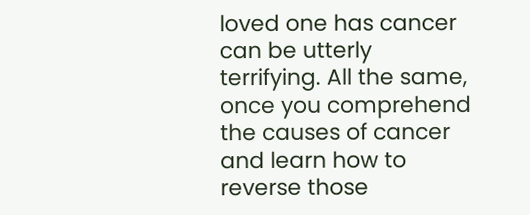loved one has cancer can be utterly terrifying. All the same, once you comprehend the causes of cancer and learn how to reverse those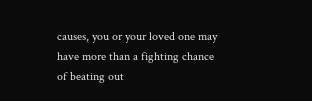causes, you or your loved one may have more than a fighting chance of beating out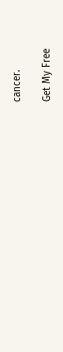cancer.

Get My Free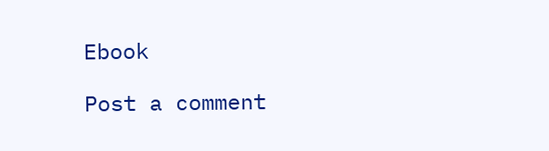Ebook

Post a comment